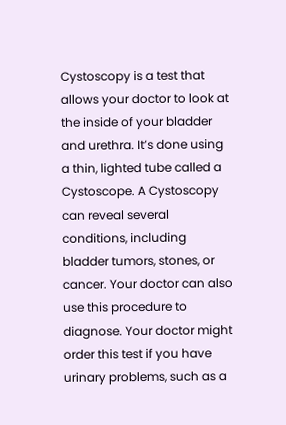Cystoscopy is a test that allows your doctor to look at the inside of your bladder and urethra. It’s done using a thin, lighted tube called a Cystoscope. A Cystoscopy can reveal several conditions, including bladder tumors, stones, or cancer. Your doctor can also use this procedure to diagnose. Your doctor might order this test if you have urinary problems, such as a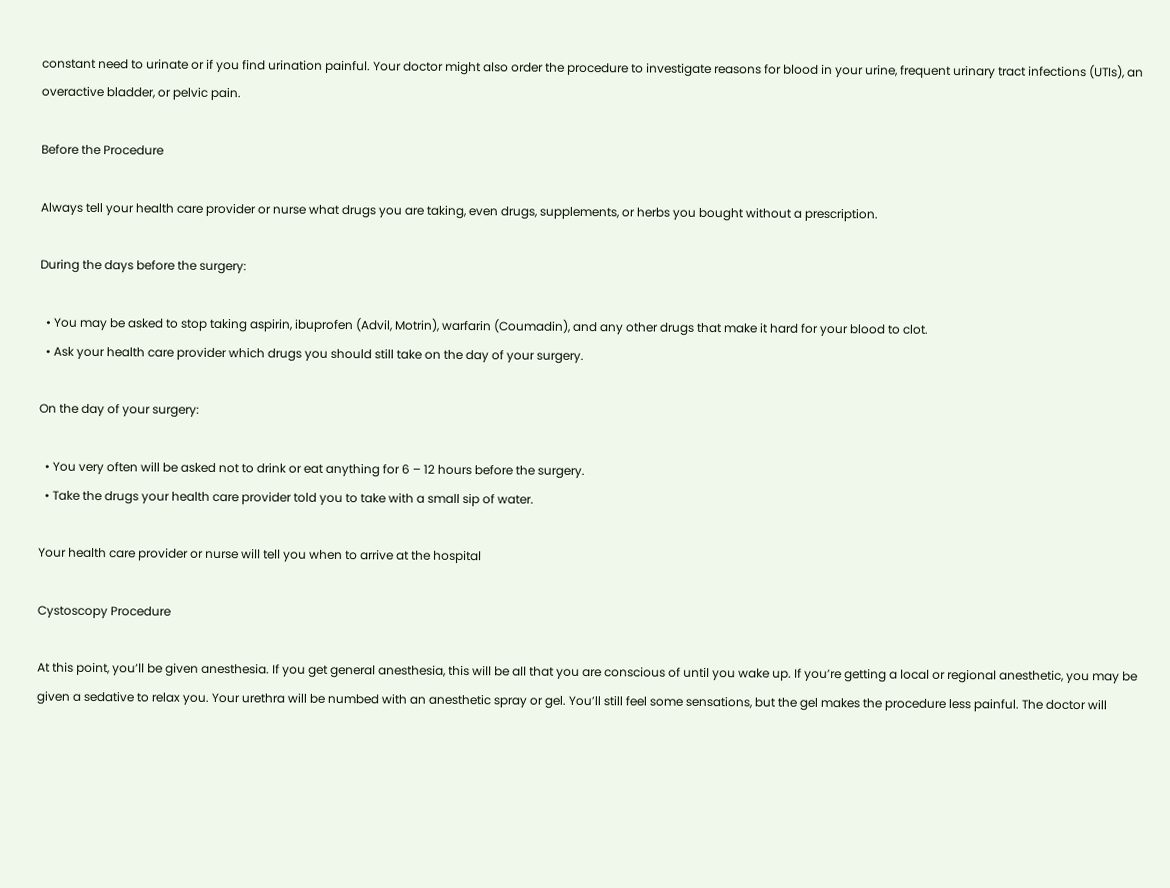constant need to urinate or if you find urination painful. Your doctor might also order the procedure to investigate reasons for blood in your urine, frequent urinary tract infections (UTIs), an overactive bladder, or pelvic pain.

Before the Procedure

Always tell your health care provider or nurse what drugs you are taking, even drugs, supplements, or herbs you bought without a prescription.

During the days before the surgery:

  • You may be asked to stop taking aspirin, ibuprofen (Advil, Motrin), warfarin (Coumadin), and any other drugs that make it hard for your blood to clot.
  • Ask your health care provider which drugs you should still take on the day of your surgery.

On the day of your surgery:

  • You very often will be asked not to drink or eat anything for 6 – 12 hours before the surgery.
  • Take the drugs your health care provider told you to take with a small sip of water.

Your health care provider or nurse will tell you when to arrive at the hospital

Cystoscopy Procedure

At this point, you’ll be given anesthesia. If you get general anesthesia, this will be all that you are conscious of until you wake up. If you’re getting a local or regional anesthetic, you may be given a sedative to relax you. Your urethra will be numbed with an anesthetic spray or gel. You’ll still feel some sensations, but the gel makes the procedure less painful. The doctor will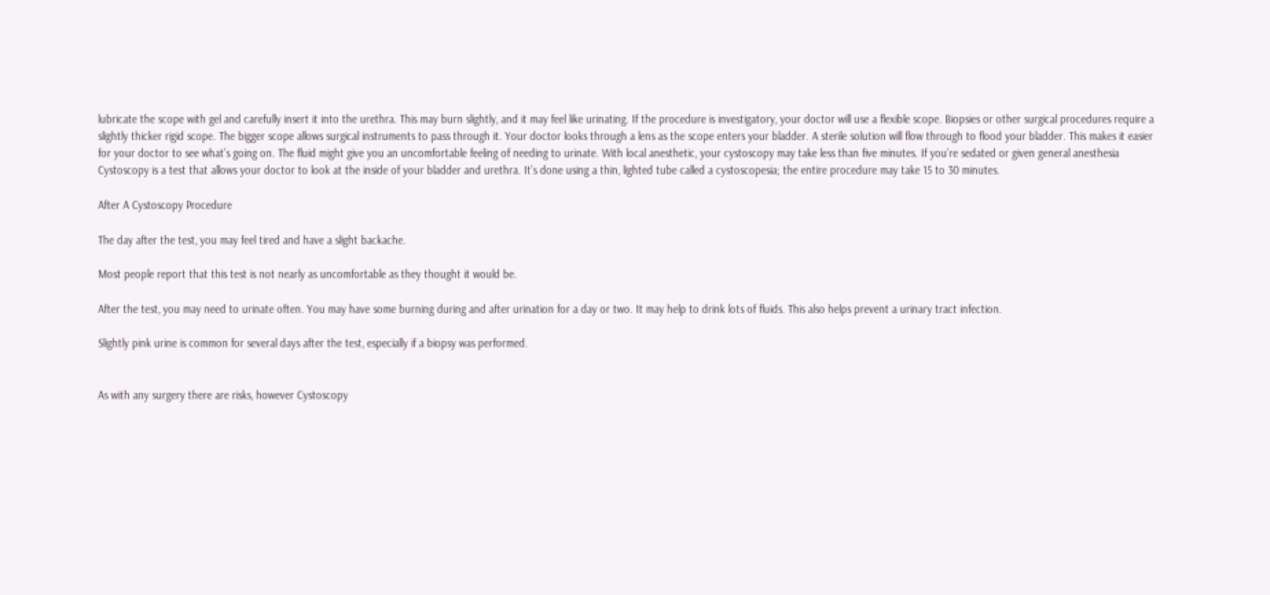lubricate the scope with gel and carefully insert it into the urethra. This may burn slightly, and it may feel like urinating. If the procedure is investigatory, your doctor will use a flexible scope. Biopsies or other surgical procedures require a slightly thicker rigid scope. The bigger scope allows surgical instruments to pass through it. Your doctor looks through a lens as the scope enters your bladder. A sterile solution will flow through to flood your bladder. This makes it easier for your doctor to see what’s going on. The fluid might give you an uncomfortable feeling of needing to urinate. With local anesthetic, your cystoscopy may take less than five minutes. If you’re sedated or given general anesthesia Cystoscopy is a test that allows your doctor to look at the inside of your bladder and urethra. It’s done using a thin, lighted tube called a cystoscopesia; the entire procedure may take 15 to 30 minutes.

After A Cystoscopy Procedure

The day after the test, you may feel tired and have a slight backache.

Most people report that this test is not nearly as uncomfortable as they thought it would be.

After the test, you may need to urinate often. You may have some burning during and after urination for a day or two. It may help to drink lots of fluids. This also helps prevent a urinary tract infection.

Slightly pink urine is common for several days after the test, especially if a biopsy was performed.


As with any surgery there are risks, however Cystoscopy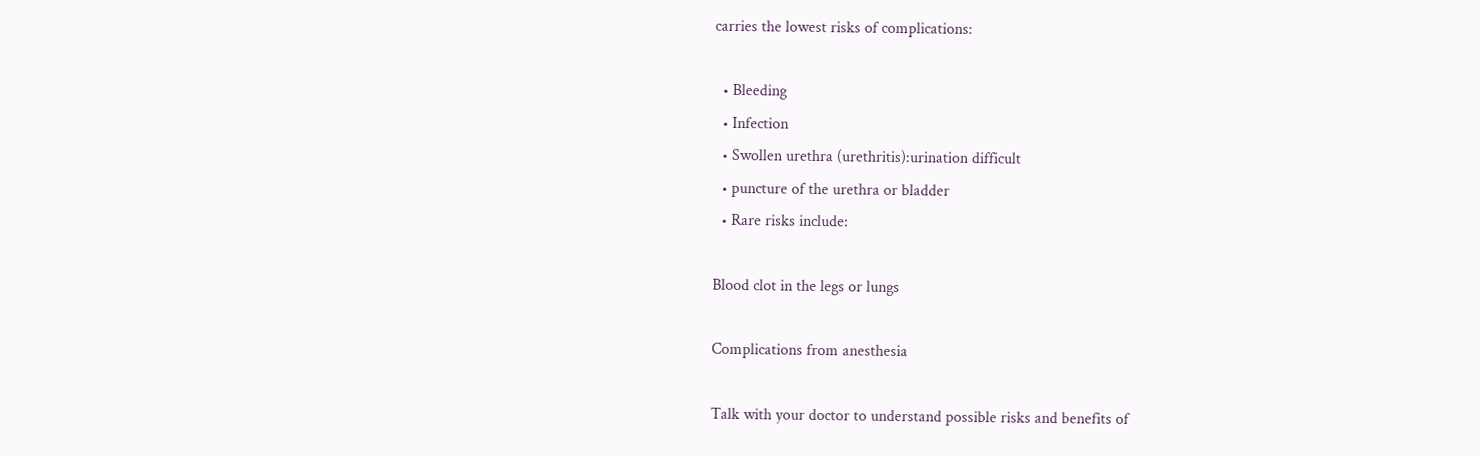carries the lowest risks of complications:

  • Bleeding
  • Infection
  • Swollen urethra (urethritis):urination difficult
  • puncture of the urethra or bladder
  • Rare risks include:

Blood clot in the legs or lungs

Complications from anesthesia

Talk with your doctor to understand possible risks and benefits of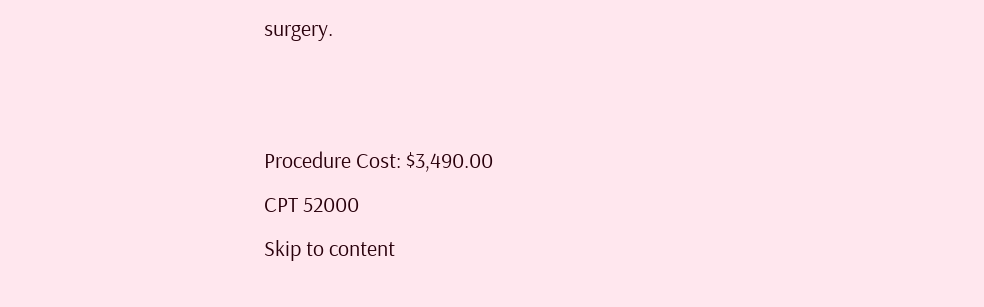surgery.


Procedure Cost: $3,490.00
CPT 52000
Skip to content